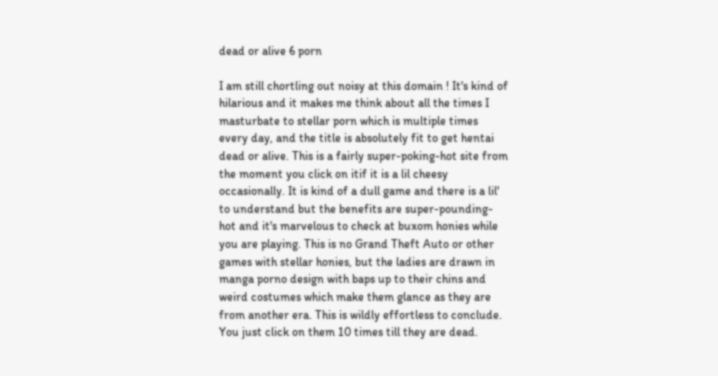dead or alive 6 porn

I am still chortling out noisy at this domain ! It's kind of hilarious and it makes me think about all the times I masturbate to stellar porn which is multiple times every day, and the title is absolutely fit to get hentai dead or alive. This is a fairly super-poking-hot site from the moment you click on itif it is a lil cheesy occasionally. It is kind of a dull game and there is a lil' to understand but the benefits are super-pounding-hot and it's marvelous to check at buxom honies while you are playing. This is no Grand Theft Auto or other games with stellar honies, but the ladies are drawn in manga porno design with baps up to their chins and weird costumes which make them glance as they are from another era. This is wildly effortless to conclude. You just click on them 10 times till they are dead.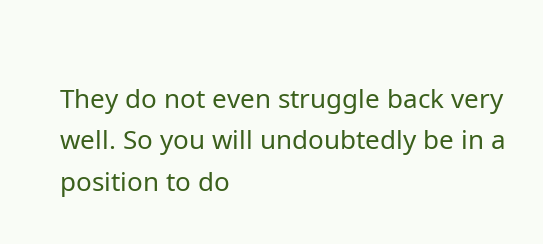They do not even struggle back very well. So you will undoubtedly be in a position to do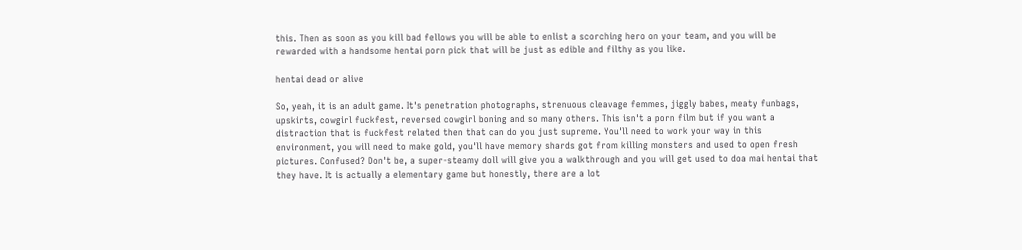this. Then as soon as you kill bad fellows you will be able to enlist a scorching hero on your team, and you will be rewarded with a handsome hentai porn pick that will be just as edible and filthy as you like.

hentai dead or alive

So, yeah, it is an adult game. It's penetration photographs, strenuous cleavage femmes, jiggly babes, meaty funbags, upskirts, cowgirl fuckfest, reversed cowgirl boning and so many others. This isn't a porn film but if you want a distraction that is fuckfest related then that can do you just supreme. You'll need to work your way in this environment, you will need to make gold, you'll have memory shards got from killing monsters and used to open fresh pictures. Confused? Don't be, a super-steamy doll will give you a walkthrough and you will get used to doa mai hentai that they have. It is actually a elementary game but honestly, there are a lot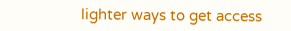lighter ways to get access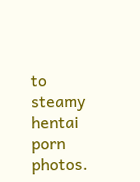to steamy hentai porn photos.